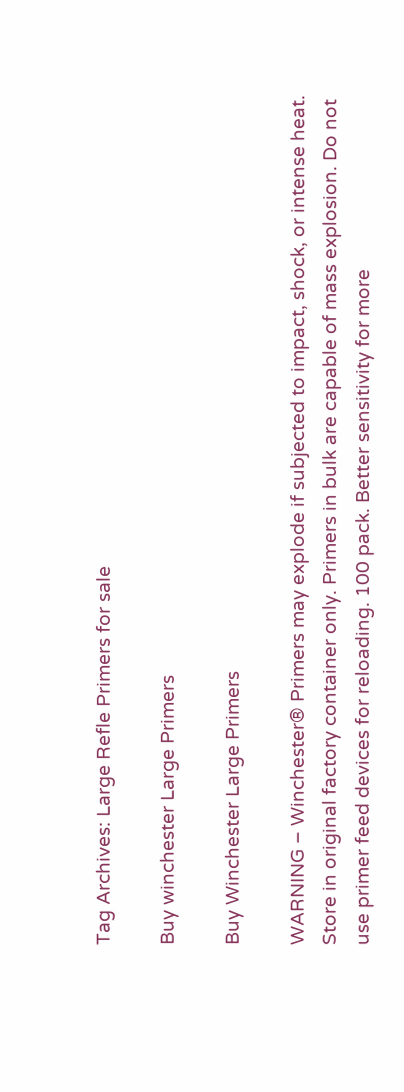Tag Archives: Large Refle Primers for sale

Buy winchester Large Primers

Buy Winchester Large Primers

WARNING – Winchester® Primers may explode if subjected to impact, shock, or intense heat. Store in original factory container only. Primers in bulk are capable of mass explosion. Do not use primer feed devices for reloading. 100 pack. Better sensitivity for more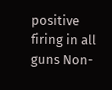positive firing in all guns Non-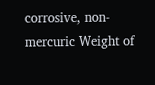corrosive, non-mercuric Weight of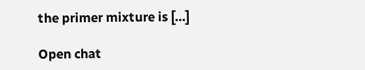the primer mixture is […]

Open chat